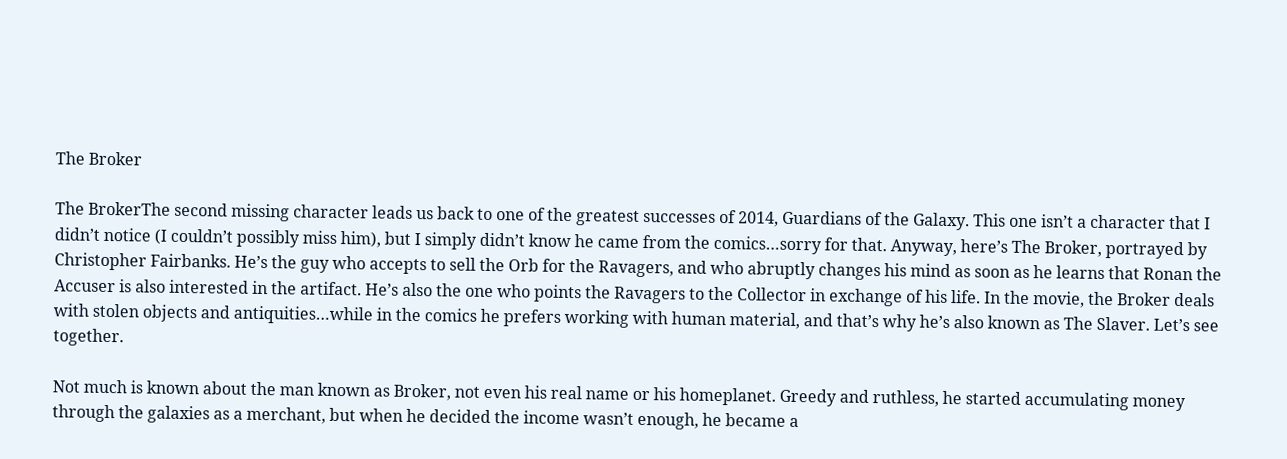The Broker

The BrokerThe second missing character leads us back to one of the greatest successes of 2014, Guardians of the Galaxy. This one isn’t a character that I didn’t notice (I couldn’t possibly miss him), but I simply didn’t know he came from the comics…sorry for that. Anyway, here’s The Broker, portrayed by Christopher Fairbanks. He’s the guy who accepts to sell the Orb for the Ravagers, and who abruptly changes his mind as soon as he learns that Ronan the Accuser is also interested in the artifact. He’s also the one who points the Ravagers to the Collector in exchange of his life. In the movie, the Broker deals with stolen objects and antiquities…while in the comics he prefers working with human material, and that’s why he’s also known as The Slaver. Let’s see together.

Not much is known about the man known as Broker, not even his real name or his homeplanet. Greedy and ruthless, he started accumulating money through the galaxies as a merchant, but when he decided the income wasn’t enough, he became a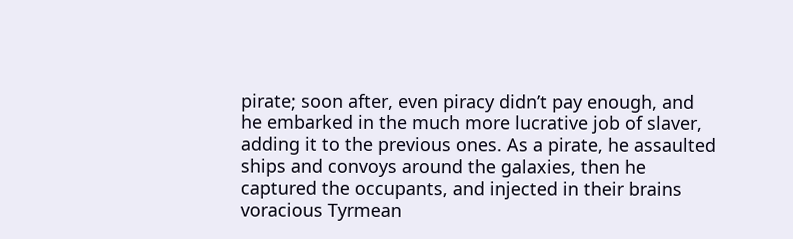pirate; soon after, even piracy didn’t pay enough, and he embarked in the much more lucrative job of slaver, adding it to the previous ones. As a pirate, he assaulted ships and convoys around the galaxies, then he captured the occupants, and injected in their brains voracious Tyrmean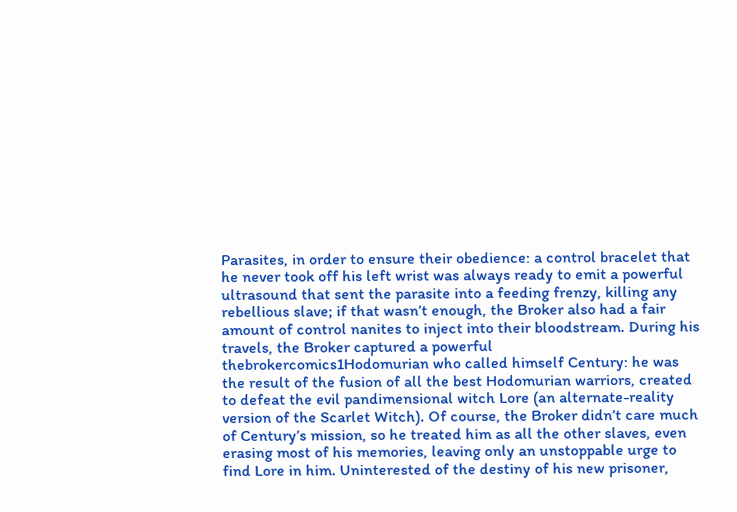Parasites, in order to ensure their obedience: a control bracelet that he never took off his left wrist was always ready to emit a powerful ultrasound that sent the parasite into a feeding frenzy, killing any rebellious slave; if that wasn’t enough, the Broker also had a fair amount of control nanites to inject into their bloodstream. During his travels, the Broker captured a powerful thebrokercomics1Hodomurian who called himself Century: he was the result of the fusion of all the best Hodomurian warriors, created to defeat the evil pandimensional witch Lore (an alternate-reality version of the Scarlet Witch). Of course, the Broker didn’t care much of Century’s mission, so he treated him as all the other slaves, even erasing most of his memories, leaving only an unstoppable urge to find Lore in him. Uninterested of the destiny of his new prisoner,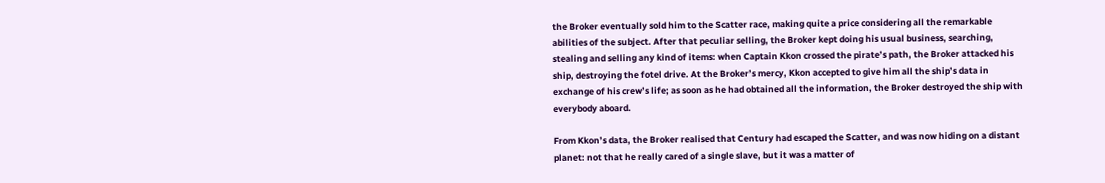the Broker eventually sold him to the Scatter race, making quite a price considering all the remarkable abilities of the subject. After that peculiar selling, the Broker kept doing his usual business, searching, stealing and selling any kind of items: when Captain Kkon crossed the pirate’s path, the Broker attacked his ship, destroying the fotel drive. At the Broker’s mercy, Kkon accepted to give him all the ship’s data in exchange of his crew’s life; as soon as he had obtained all the information, the Broker destroyed the ship with everybody aboard.

From Kkon’s data, the Broker realised that Century had escaped the Scatter, and was now hiding on a distant planet: not that he really cared of a single slave, but it was a matter of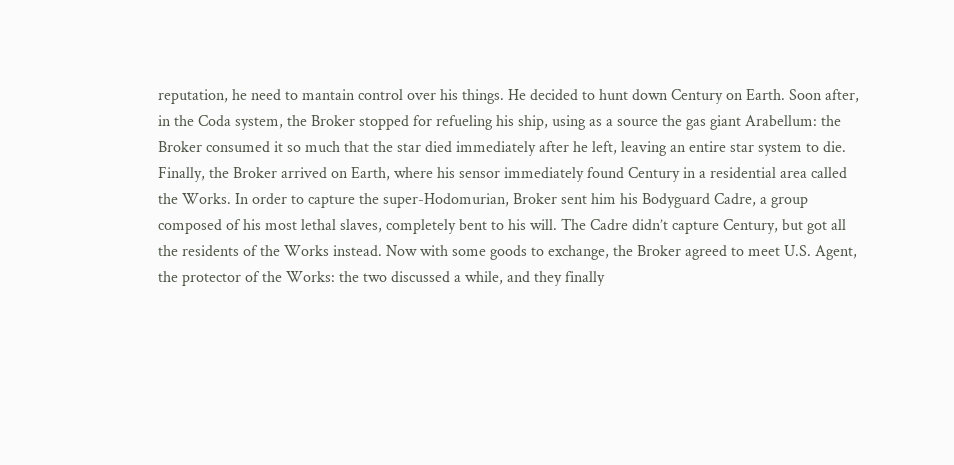reputation, he need to mantain control over his things. He decided to hunt down Century on Earth. Soon after, in the Coda system, the Broker stopped for refueling his ship, using as a source the gas giant Arabellum: the Broker consumed it so much that the star died immediately after he left, leaving an entire star system to die. Finally, the Broker arrived on Earth, where his sensor immediately found Century in a residential area called the Works. In order to capture the super-Hodomurian, Broker sent him his Bodyguard Cadre, a group composed of his most lethal slaves, completely bent to his will. The Cadre didn’t capture Century, but got all the residents of the Works instead. Now with some goods to exchange, the Broker agreed to meet U.S. Agent, the protector of the Works: the two discussed a while, and they finally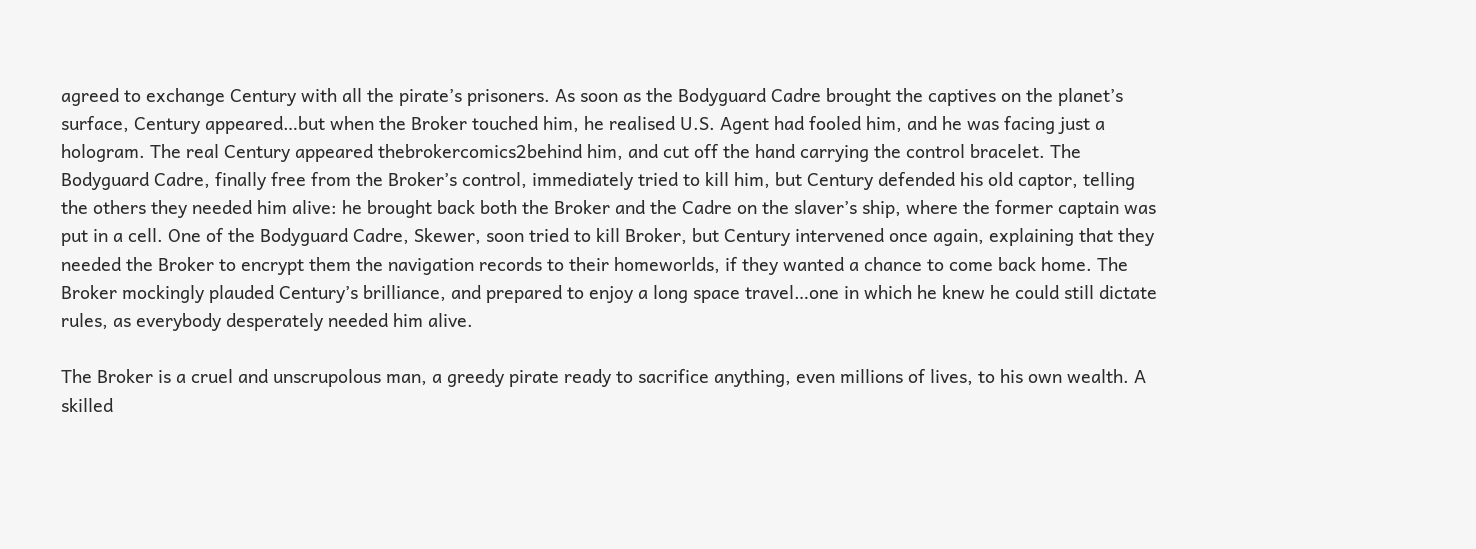agreed to exchange Century with all the pirate’s prisoners. As soon as the Bodyguard Cadre brought the captives on the planet’s surface, Century appeared…but when the Broker touched him, he realised U.S. Agent had fooled him, and he was facing just a hologram. The real Century appeared thebrokercomics2behind him, and cut off the hand carrying the control bracelet. The Bodyguard Cadre, finally free from the Broker’s control, immediately tried to kill him, but Century defended his old captor, telling the others they needed him alive: he brought back both the Broker and the Cadre on the slaver’s ship, where the former captain was put in a cell. One of the Bodyguard Cadre, Skewer, soon tried to kill Broker, but Century intervened once again, explaining that they needed the Broker to encrypt them the navigation records to their homeworlds, if they wanted a chance to come back home. The Broker mockingly plauded Century’s brilliance, and prepared to enjoy a long space travel…one in which he knew he could still dictate rules, as everybody desperately needed him alive.

The Broker is a cruel and unscrupolous man, a greedy pirate ready to sacrifice anything, even millions of lives, to his own wealth. A skilled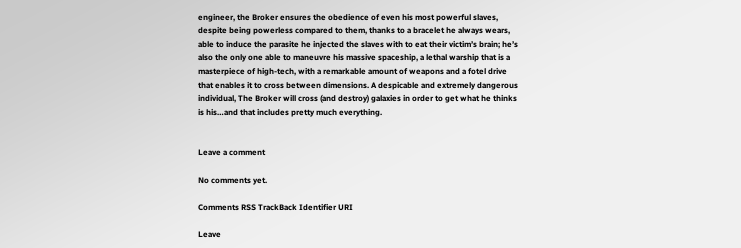engineer, the Broker ensures the obedience of even his most powerful slaves, despite being powerless compared to them, thanks to a bracelet he always wears, able to induce the parasite he injected the slaves with to eat their victim’s brain; he’s also the only one able to maneuvre his massive spaceship, a lethal warship that is a masterpiece of high-tech, with a remarkable amount of weapons and a fotel drive that enables it to cross between dimensions. A despicable and extremely dangerous individual, The Broker will cross (and destroy) galaxies in order to get what he thinks is his…and that includes pretty much everything.


Leave a comment

No comments yet.

Comments RSS TrackBack Identifier URI

Leave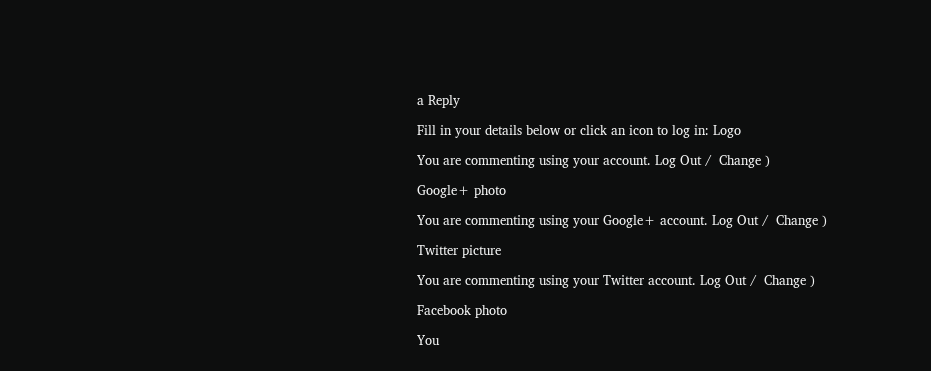a Reply

Fill in your details below or click an icon to log in: Logo

You are commenting using your account. Log Out /  Change )

Google+ photo

You are commenting using your Google+ account. Log Out /  Change )

Twitter picture

You are commenting using your Twitter account. Log Out /  Change )

Facebook photo

You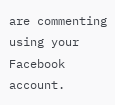are commenting using your Facebook account.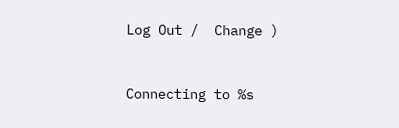Log Out /  Change )


Connecting to %s